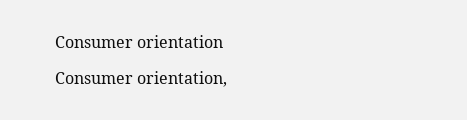Consumer orientation

Consumer orientation,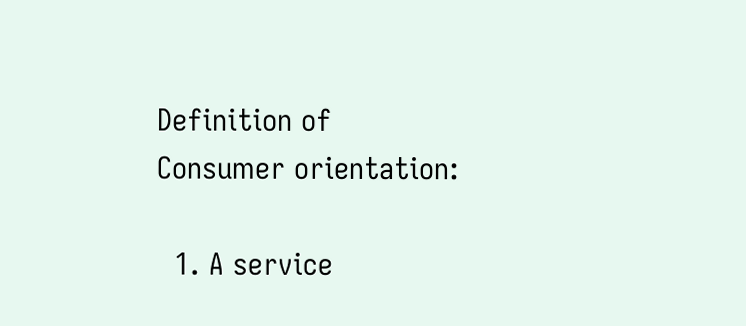Definition of Consumer orientation:

  1. A service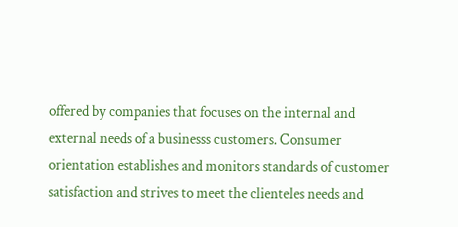offered by companies that focuses on the internal and external needs of a businesss customers. Consumer orientation establishes and monitors standards of customer satisfaction and strives to meet the clienteles needs and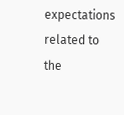expectations related to the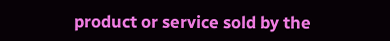product or service sold by the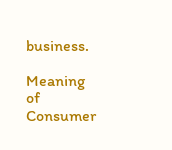business.

Meaning of Consumer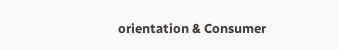orientation & Consumer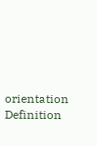orientation Definition